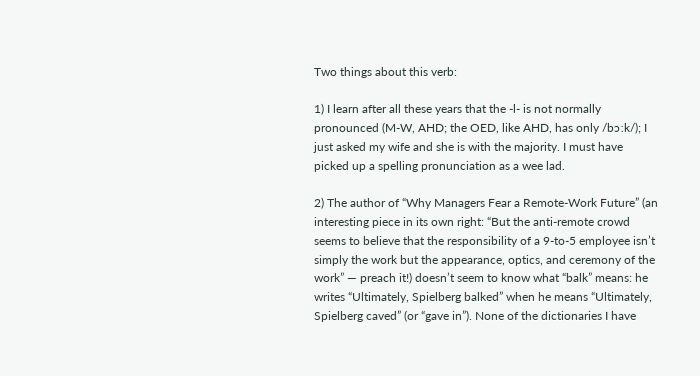Two things about this verb:

1) I learn after all these years that the -l- is not normally pronounced (M-W, AHD; the OED, like AHD, has only /bɔːk/); I just asked my wife and she is with the majority. I must have picked up a spelling pronunciation as a wee lad.

2) The author of “Why Managers Fear a Remote-Work Future” (an interesting piece in its own right: “But the anti-remote crowd seems to believe that the responsibility of a 9-to-5 employee isn’t simply the work but the appearance, optics, and ceremony of the work” — preach it!) doesn’t seem to know what “balk” means: he writes “Ultimately, Spielberg balked” when he means “Ultimately, Spielberg caved” (or “gave in”). None of the dictionaries I have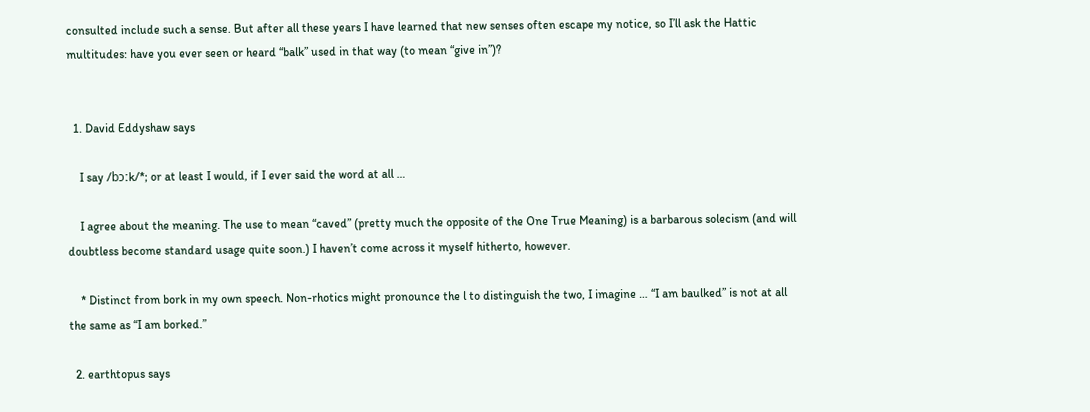consulted include such a sense. But after all these years I have learned that new senses often escape my notice, so I’ll ask the Hattic multitudes: have you ever seen or heard “balk” used in that way (to mean “give in”)?


  1. David Eddyshaw says

    I say /bɔːk/*; or at least I would, if I ever said the word at all …

    I agree about the meaning. The use to mean “caved” (pretty much the opposite of the One True Meaning) is a barbarous solecism (and will doubtless become standard usage quite soon.) I haven’t come across it myself hitherto, however.

    * Distinct from bork in my own speech. Non-rhotics might pronounce the l to distinguish the two, I imagine … “I am baulked” is not at all the same as “I am borked.”

  2. earthtopus says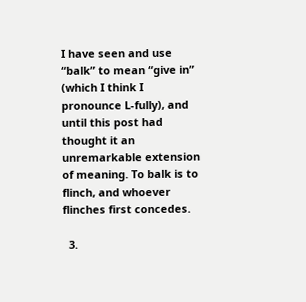I have seen and use “balk” to mean “give in” (which I think I pronounce L-fully), and until this post had thought it an unremarkable extension of meaning. To balk is to flinch, and whoever flinches first concedes.

  3.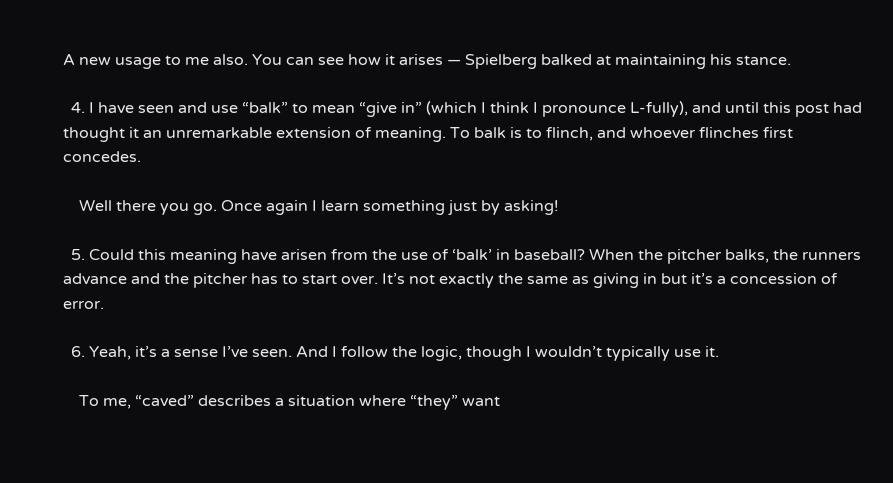A new usage to me also. You can see how it arises — Spielberg balked at maintaining his stance.

  4. I have seen and use “balk” to mean “give in” (which I think I pronounce L-fully), and until this post had thought it an unremarkable extension of meaning. To balk is to flinch, and whoever flinches first concedes.

    Well there you go. Once again I learn something just by asking!

  5. Could this meaning have arisen from the use of ‘balk’ in baseball? When the pitcher balks, the runners advance and the pitcher has to start over. It’s not exactly the same as giving in but it’s a concession of error.

  6. Yeah, it’s a sense I’ve seen. And I follow the logic, though I wouldn’t typically use it.

    To me, “caved” describes a situation where “they” want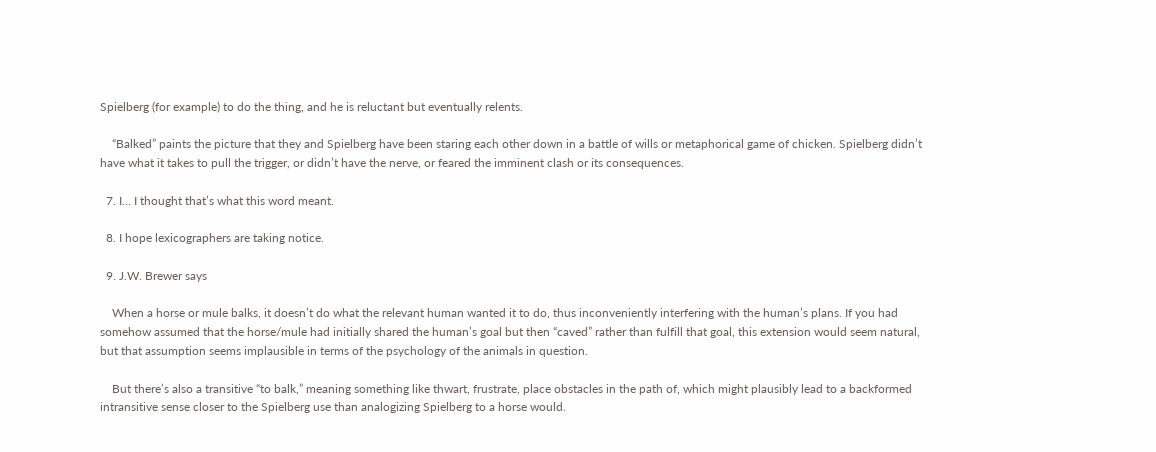Spielberg (for example) to do the thing, and he is reluctant but eventually relents.

    “Balked” paints the picture that they and Spielberg have been staring each other down in a battle of wills or metaphorical game of chicken. Spielberg didn’t have what it takes to pull the trigger, or didn’t have the nerve, or feared the imminent clash or its consequences.

  7. I… I thought that’s what this word meant.

  8. I hope lexicographers are taking notice.

  9. J.W. Brewer says

    When a horse or mule balks, it doesn’t do what the relevant human wanted it to do, thus inconveniently interfering with the human’s plans. If you had somehow assumed that the horse/mule had initially shared the human’s goal but then “caved” rather than fulfill that goal, this extension would seem natural, but that assumption seems implausible in terms of the psychology of the animals in question.

    But there’s also a transitive “to balk,” meaning something like thwart, frustrate, place obstacles in the path of, which might plausibly lead to a backformed intransitive sense closer to the Spielberg use than analogizing Spielberg to a horse would.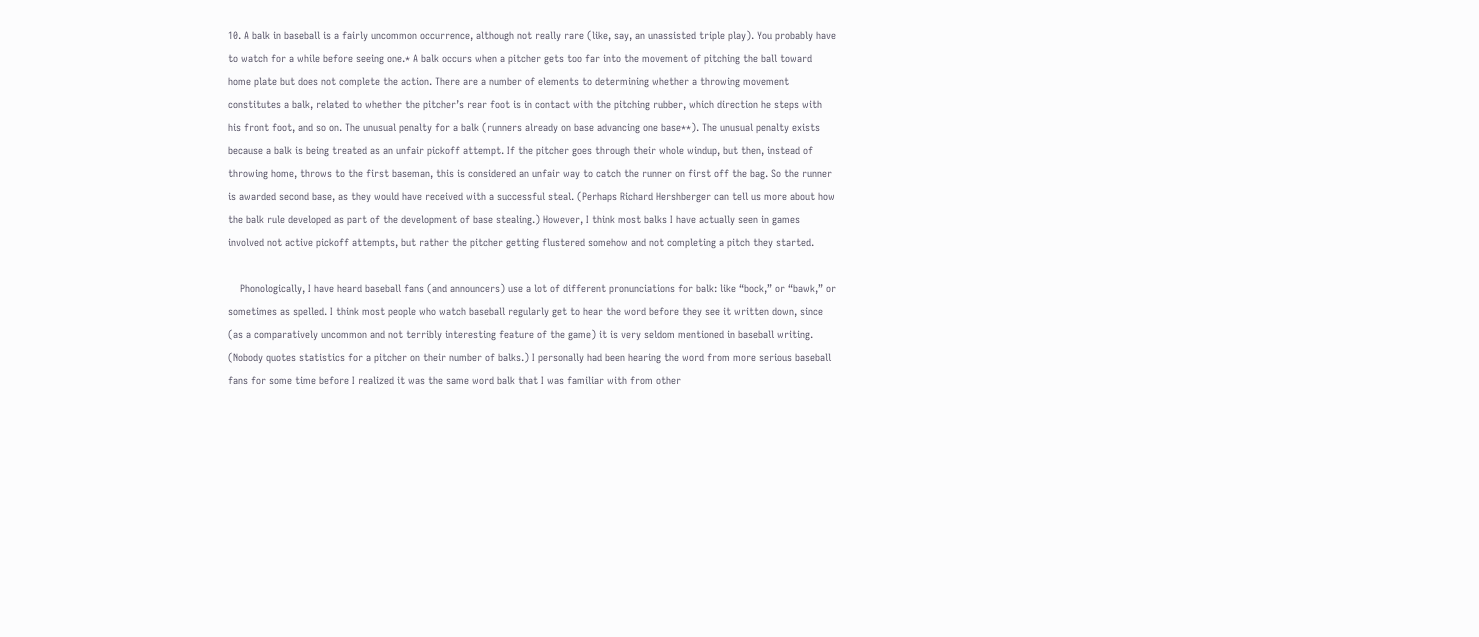10. A balk in baseball is a fairly uncommon occurrence, although not really rare (like, say, an unassisted triple play). You probably have to watch for a while before seeing one.* A balk occurs when a pitcher gets too far into the movement of pitching the ball toward home plate but does not complete the action. There are a number of elements to determining whether a throwing movement constitutes a balk, related to whether the pitcher’s rear foot is in contact with the pitching rubber, which direction he steps with his front foot, and so on. The unusual penalty for a balk (runners already on base advancing one base**). The unusual penalty exists because a balk is being treated as an unfair pickoff attempt. If the pitcher goes through their whole windup, but then, instead of throwing home, throws to the first baseman, this is considered an unfair way to catch the runner on first off the bag. So the runner is awarded second base, as they would have received with a successful steal. (Perhaps Richard Hershberger can tell us more about how the balk rule developed as part of the development of base stealing.) However, I think most balks I have actually seen in games involved not active pickoff attempts, but rather the pitcher getting flustered somehow and not completing a pitch they started.

    Phonologically, I have heard baseball fans (and announcers) use a lot of different pronunciations for balk: like “bock,” or “bawk,” or sometimes as spelled. I think most people who watch baseball regularly get to hear the word before they see it written down, since (as a comparatively uncommon and not terribly interesting feature of the game) it is very seldom mentioned in baseball writing. (Nobody quotes statistics for a pitcher on their number of balks.) I personally had been hearing the word from more serious baseball fans for some time before I realized it was the same word balk that I was familiar with from other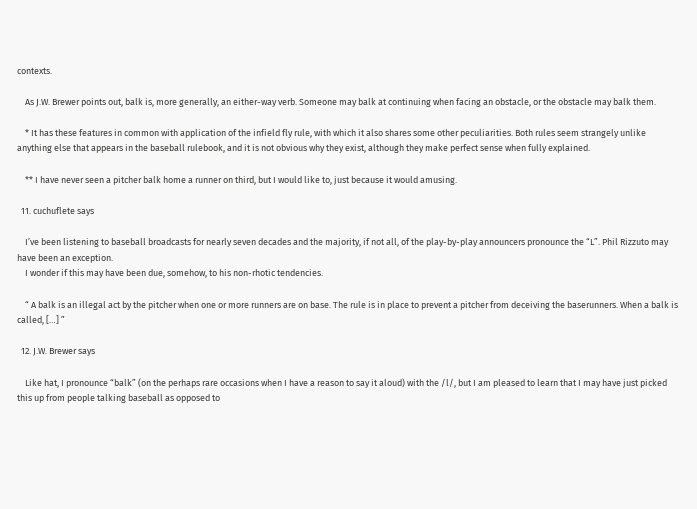contexts.

    As J.W. Brewer points out, balk is, more generally, an either-way verb. Someone may balk at continuing when facing an obstacle, or the obstacle may balk them.

    * It has these features in common with application of the infield fly rule, with which it also shares some other peculiarities. Both rules seem strangely unlike anything else that appears in the baseball rulebook, and it is not obvious why they exist, although they make perfect sense when fully explained.

    ** I have never seen a pitcher balk home a runner on third, but I would like to, just because it would amusing.

  11. cuchuflete says

    I’ve been listening to baseball broadcasts for nearly seven decades and the majority, if not all, of the play-by-play announcers pronounce the “L”. Phil Rizzuto may have been an exception.
    I wonder if this may have been due, somehow, to his non-rhotic tendencies.

    “ A balk is an illegal act by the pitcher when one or more runners are on base. The rule is in place to prevent a pitcher from deceiving the baserunners. When a balk is called, […] ”

  12. J.W. Brewer says

    Like hat, I pronounce “balk” (on the perhaps rare occasions when I have a reason to say it aloud) with the /l/, but I am pleased to learn that I may have just picked this up from people talking baseball as opposed to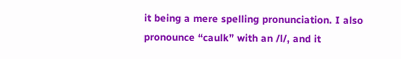it being a mere spelling pronunciation. I also pronounce “caulk” with an /l/, and it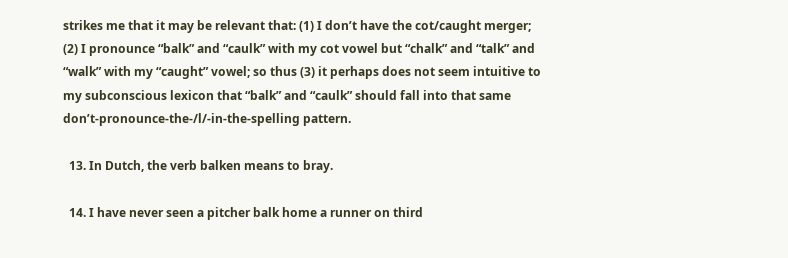strikes me that it may be relevant that: (1) I don’t have the cot/caught merger; (2) I pronounce “balk” and “caulk” with my cot vowel but “chalk” and “talk” and “walk” with my “caught” vowel; so thus (3) it perhaps does not seem intuitive to my subconscious lexicon that “balk” and “caulk” should fall into that same don’t-pronounce-the-/l/-in-the-spelling pattern.

  13. In Dutch, the verb balken means to bray.

  14. I have never seen a pitcher balk home a runner on third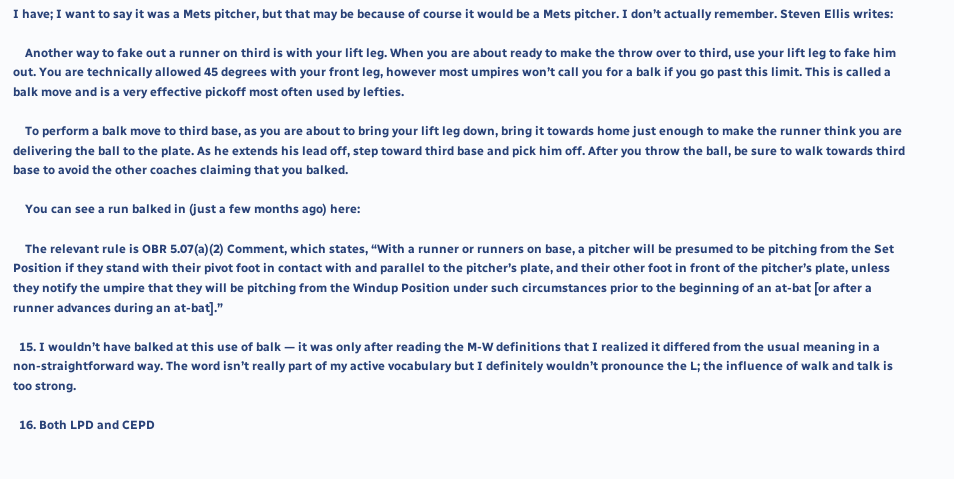I have; I want to say it was a Mets pitcher, but that may be because of course it would be a Mets pitcher. I don’t actually remember. Steven Ellis writes:

    Another way to fake out a runner on third is with your lift leg. When you are about ready to make the throw over to third, use your lift leg to fake him out. You are technically allowed 45 degrees with your front leg, however most umpires won’t call you for a balk if you go past this limit. This is called a balk move and is a very effective pickoff most often used by lefties.

    To perform a balk move to third base, as you are about to bring your lift leg down, bring it towards home just enough to make the runner think you are delivering the ball to the plate. As he extends his lead off, step toward third base and pick him off. After you throw the ball, be sure to walk towards third base to avoid the other coaches claiming that you balked.

    You can see a run balked in (just a few months ago) here:

    The relevant rule is OBR 5.07(a)(2) Comment, which states, “With a runner or runners on base, a pitcher will be presumed to be pitching from the Set Position if they stand with their pivot foot in contact with and parallel to the pitcher’s plate, and their other foot in front of the pitcher’s plate, unless they notify the umpire that they will be pitching from the Windup Position under such circumstances prior to the beginning of an at-bat [or after a runner advances during an at-bat].”

  15. I wouldn’t have balked at this use of balk — it was only after reading the M-W definitions that I realized it differed from the usual meaning in a non-straightforward way. The word isn’t really part of my active vocabulary but I definitely wouldn’t pronounce the L; the influence of walk and talk is too strong.

  16. Both LPD and CEPD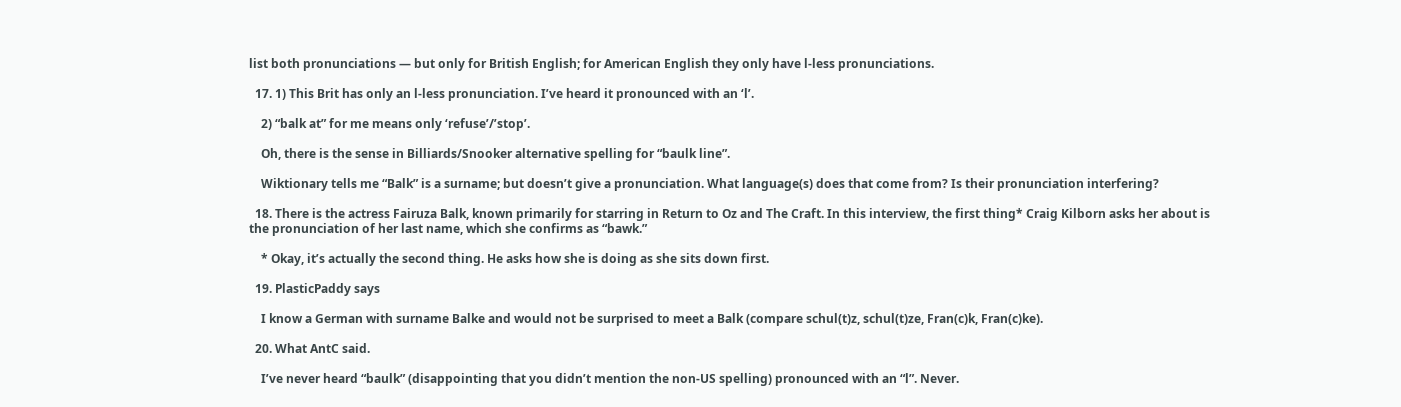list both pronunciations — but only for British English; for American English they only have l-less pronunciations.

  17. 1) This Brit has only an l-less pronunciation. I’ve heard it pronounced with an ‘l’.

    2) “balk at” for me means only ‘refuse’/’stop’.

    Oh, there is the sense in Billiards/Snooker alternative spelling for “baulk line”.

    Wiktionary tells me “Balk” is a surname; but doesn’t give a pronunciation. What language(s) does that come from? Is their pronunciation interfering?

  18. There is the actress Fairuza Balk, known primarily for starring in Return to Oz and The Craft. In this interview, the first thing* Craig Kilborn asks her about is the pronunciation of her last name, which she confirms as “bawk.”

    * Okay, it’s actually the second thing. He asks how she is doing as she sits down first.

  19. PlasticPaddy says

    I know a German with surname Balke and would not be surprised to meet a Balk (compare schul(t)z, schul(t)ze, Fran(c)k, Fran(c)ke).

  20. What AntC said.

    I’ve never heard “baulk” (disappointing that you didn’t mention the non-US spelling) pronounced with an “l”. Never.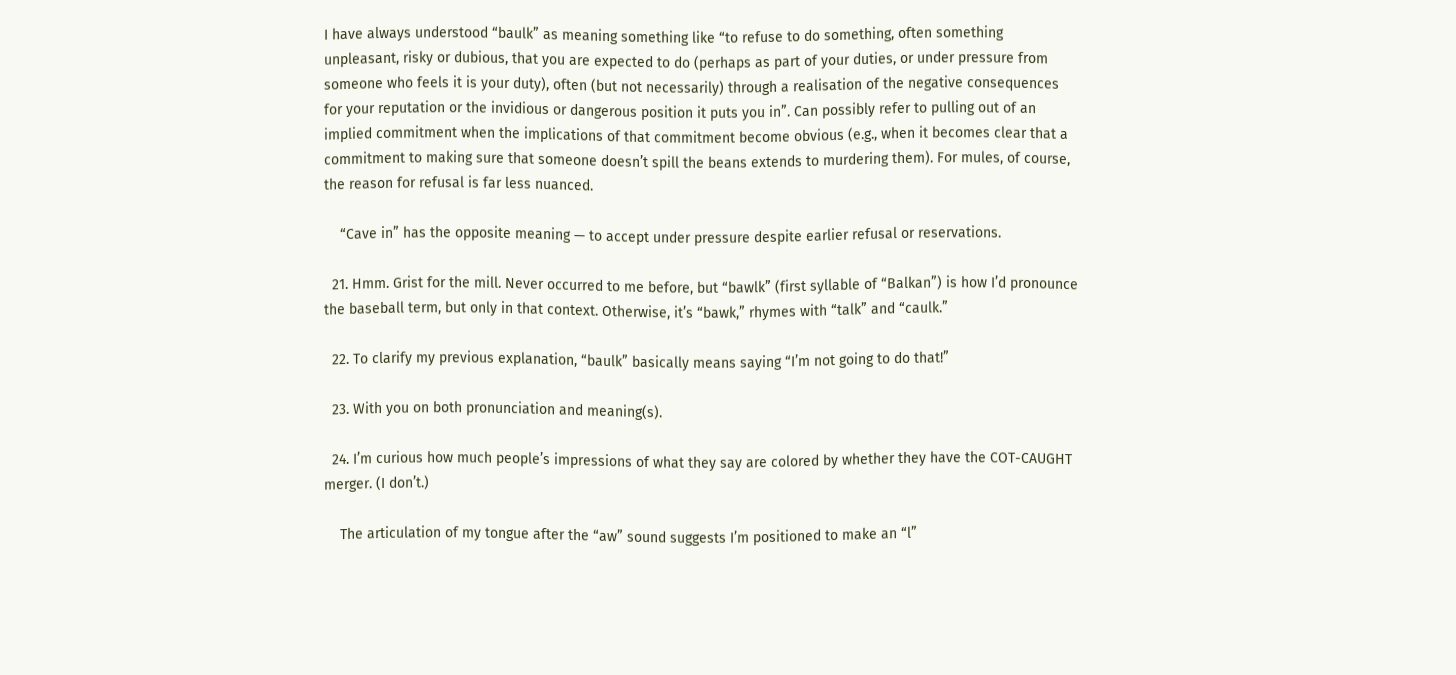I have always understood “baulk” as meaning something like “to refuse to do something, often something unpleasant, risky or dubious, that you are expected to do (perhaps as part of your duties, or under pressure from someone who feels it is your duty), often (but not necessarily) through a realisation of the negative consequences for your reputation or the invidious or dangerous position it puts you in”. Can possibly refer to pulling out of an implied commitment when the implications of that commitment become obvious (e.g., when it becomes clear that a commitment to making sure that someone doesn’t spill the beans extends to murdering them). For mules, of course, the reason for refusal is far less nuanced.

    “Cave in” has the opposite meaning — to accept under pressure despite earlier refusal or reservations.

  21. Hmm. Grist for the mill. Never occurred to me before, but “bawlk” (first syllable of “Balkan”) is how I’d pronounce the baseball term, but only in that context. Otherwise, it’s “bawk,” rhymes with “talk” and “caulk.”

  22. To clarify my previous explanation, “baulk” basically means saying “I’m not going to do that!”

  23. With you on both pronunciation and meaning(s).

  24. I’m curious how much people’s impressions of what they say are colored by whether they have the COT-CAUGHT merger. (I don’t.)

    The articulation of my tongue after the “aw” sound suggests I’m positioned to make an “l”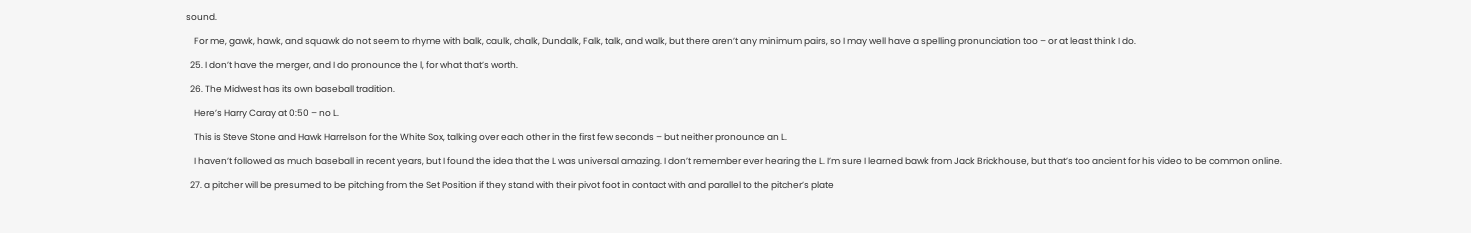sound.

    For me, gawk, hawk, and squawk do not seem to rhyme with balk, caulk, chalk, Dundalk, Falk, talk, and walk, but there aren’t any minimum pairs, so I may well have a spelling pronunciation too – or at least think I do.

  25. I don’t have the merger, and I do pronounce the l, for what that’s worth.

  26. The Midwest has its own baseball tradition.

    Here’s Harry Caray at 0:50 – no L.

    This is Steve Stone and Hawk Harrelson for the White Sox, talking over each other in the first few seconds – but neither pronounce an L.

    I haven’t followed as much baseball in recent years, but I found the idea that the L was universal amazing. I don’t remember ever hearing the L. I’m sure I learned bawk from Jack Brickhouse, but that’s too ancient for his video to be common online.

  27. a pitcher will be presumed to be pitching from the Set Position if they stand with their pivot foot in contact with and parallel to the pitcher’s plate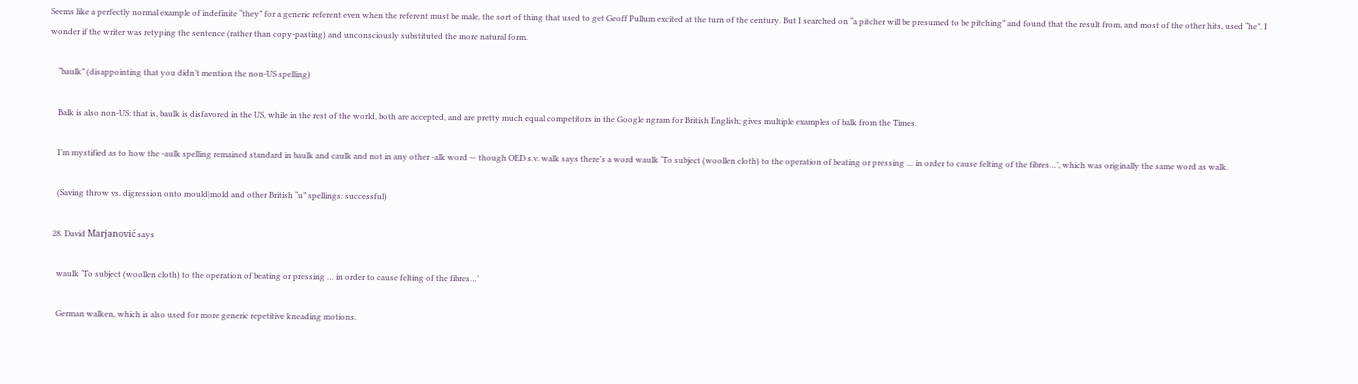Seems like a perfectly normal example of indefinite “they” for a generic referent even when the referent must be male, the sort of thing that used to get Geoff Pullum excited at the turn of the century. But I searched on “a pitcher will be presumed to be pitching” and found that the result from, and most of the other hits, used “he”. I wonder if the writer was retyping the sentence (rather than copy-pasting) and unconsciously substituted the more natural form.

    “baulk” (disappointing that you didn’t mention the non-US spelling)

    Balk is also non-US: that is, baulk is disfavored in the US, while in the rest of the world, both are accepted, and are pretty much equal competitors in the Google ngram for British English; gives multiple examples of balk from the Times.

    I’m mystified as to how the -aulk spelling remained standard in baulk and caulk and not in any other -alk word — though OED s.v. walk says there’s a word waulk ‘To subject (woollen cloth) to the operation of beating or pressing … in order to cause felting of the fibres…’, which was originally the same word as walk.

    (Saving throw vs. digression onto mould|mold and other British “u” spellings: successful)

  28. David Marjanović says

    waulk ‘To subject (woollen cloth) to the operation of beating or pressing … in order to cause felting of the fibres…’

    German walken, which is also used for more generic repetitive kneading motions.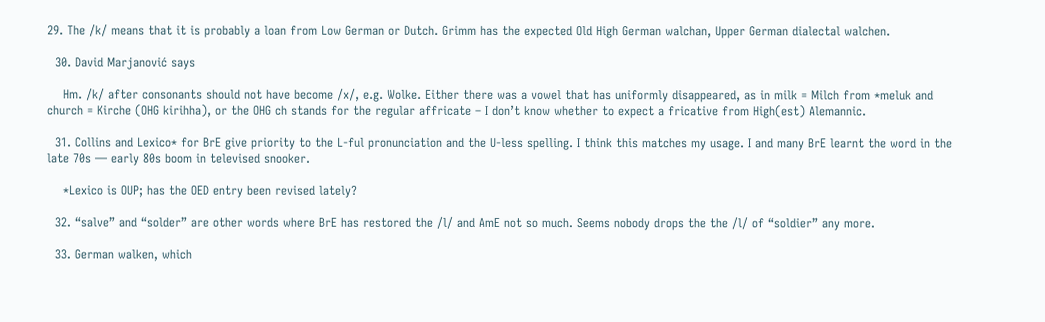29. The /k/ means that it is probably a loan from Low German or Dutch. Grimm has the expected Old High German walchan, Upper German dialectal walchen.

  30. David Marjanović says

    Hm. /k/ after consonants should not have become /x/, e.g. Wolke. Either there was a vowel that has uniformly disappeared, as in milk = Milch from *meluk and church = Kirche (OHG kirihha), or the OHG ch stands for the regular affricate – I don’t know whether to expect a fricative from High(est) Alemannic.

  31. Collins and Lexico* for BrE give priority to the L-ful pronunciation and the U-less spelling. I think this matches my usage. I and many BrE learnt the word in the late 70s — early 80s boom in televised snooker.

    *Lexico is OUP; has the OED entry been revised lately?

  32. “salve” and “solder” are other words where BrE has restored the /l/ and AmE not so much. Seems nobody drops the the /l/ of “soldier” any more.

  33. German walken, which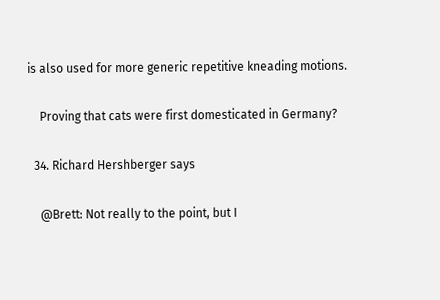is also used for more generic repetitive kneading motions.

    Proving that cats were first domesticated in Germany?

  34. Richard Hershberger says

    @Brett: Not really to the point, but I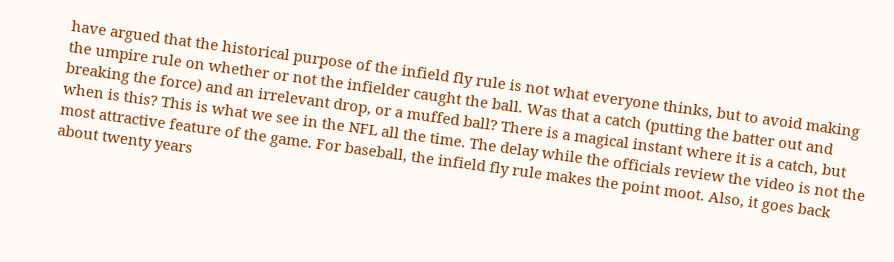have argued that the historical purpose of the infield fly rule is not what everyone thinks, but to avoid making the umpire rule on whether or not the infielder caught the ball. Was that a catch (putting the batter out and breaking the force) and an irrelevant drop, or a muffed ball? There is a magical instant where it is a catch, but when is this? This is what we see in the NFL all the time. The delay while the officials review the video is not the most attractive feature of the game. For baseball, the infield fly rule makes the point moot. Also, it goes back about twenty years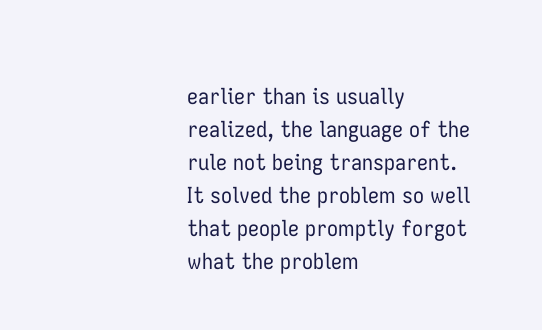earlier than is usually realized, the language of the rule not being transparent. It solved the problem so well that people promptly forgot what the problem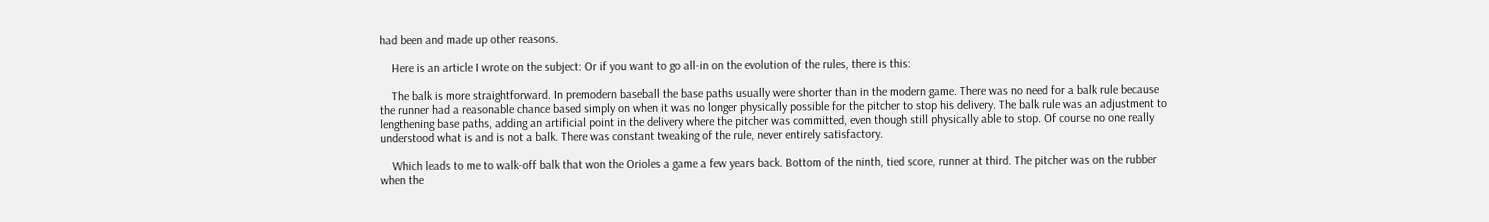had been and made up other reasons.

    Here is an article I wrote on the subject: Or if you want to go all-in on the evolution of the rules, there is this:

    The balk is more straightforward. In premodern baseball the base paths usually were shorter than in the modern game. There was no need for a balk rule because the runner had a reasonable chance based simply on when it was no longer physically possible for the pitcher to stop his delivery. The balk rule was an adjustment to lengthening base paths, adding an artificial point in the delivery where the pitcher was committed, even though still physically able to stop. Of course no one really understood what is and is not a balk. There was constant tweaking of the rule, never entirely satisfactory.

    Which leads to me to walk-off balk that won the Orioles a game a few years back. Bottom of the ninth, tied score, runner at third. The pitcher was on the rubber when the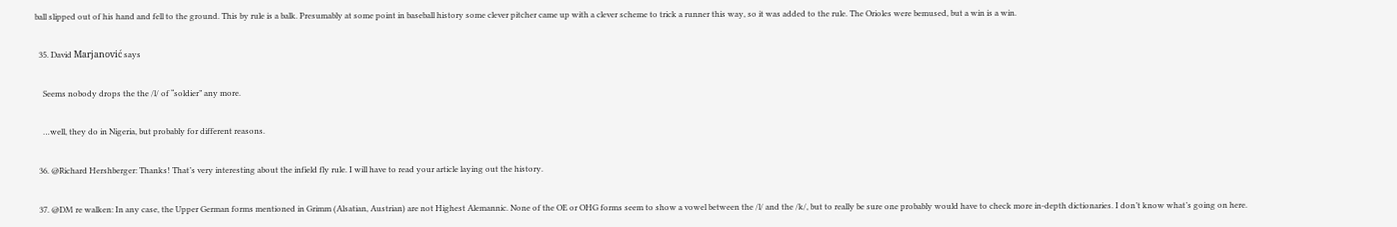ball slipped out of his hand and fell to the ground. This by rule is a balk. Presumably at some point in baseball history some clever pitcher came up with a clever scheme to trick a runner this way, so it was added to the rule. The Orioles were bemused, but a win is a win.

  35. David Marjanović says

    Seems nobody drops the the /l/ of “soldier” any more.

    …well, they do in Nigeria, but probably for different reasons.

  36. @Richard Hershberger: Thanks! That’s very interesting about the infield fly rule. I will have to read your article laying out the history.

  37. @DM re walken: In any case, the Upper German forms mentioned in Grimm (Alsatian, Austrian) are not Highest Alemannic. None of the OE or OHG forms seem to show a vowel between the /l/ and the /k/, but to really be sure one probably would have to check more in-depth dictionaries. I don’t know what’s going on here.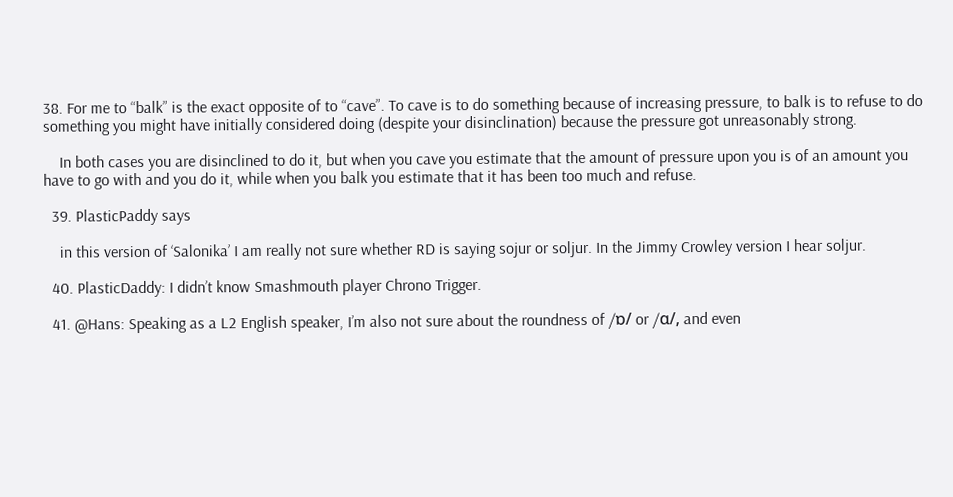38. For me to “balk” is the exact opposite of to “cave”. To cave is to do something because of increasing pressure, to balk is to refuse to do something you might have initially considered doing (despite your disinclination) because the pressure got unreasonably strong.

    In both cases you are disinclined to do it, but when you cave you estimate that the amount of pressure upon you is of an amount you have to go with and you do it, while when you balk you estimate that it has been too much and refuse.

  39. PlasticPaddy says

    in this version of ‘Salonika’ I am really not sure whether RD is saying sojur or soljur. In the Jimmy Crowley version I hear soljur.

  40. PlasticDaddy: I didn’t know Smashmouth player Chrono Trigger.

  41. @Hans: Speaking as a L2 English speaker, I’m also not sure about the roundness of /ɒ/ or /ɑ/, and even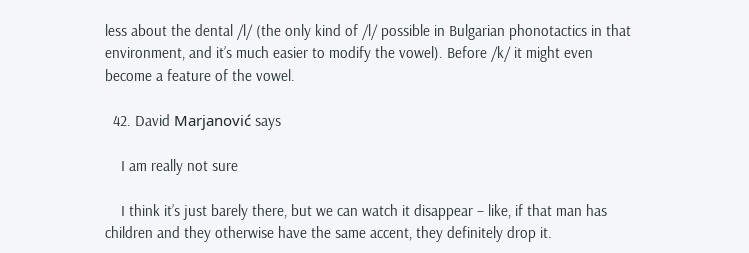less about the dental /l/ (the only kind of /l/ possible in Bulgarian phonotactics in that environment, and it’s much easier to modify the vowel). Before /k/ it might even become a feature of the vowel.

  42. David Marjanović says

    I am really not sure

    I think it’s just barely there, but we can watch it disappear – like, if that man has children and they otherwise have the same accent, they definitely drop it.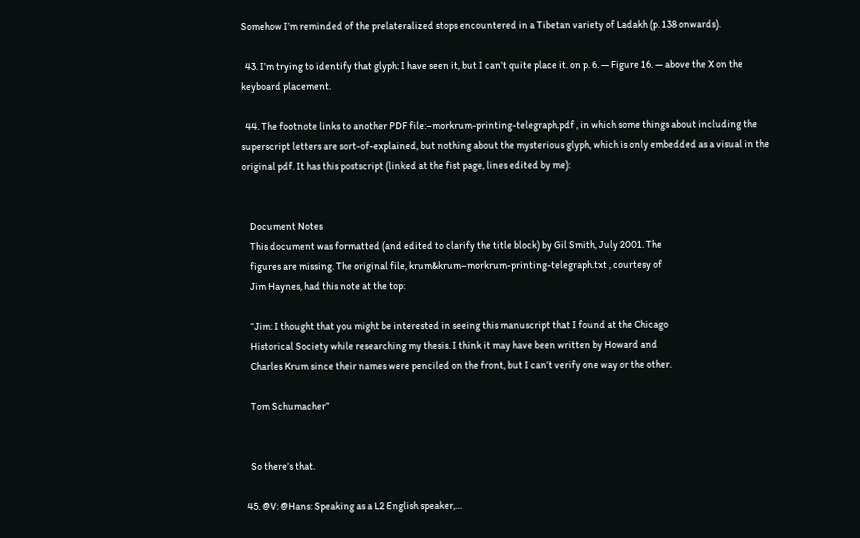Somehow I’m reminded of the prelateralized stops encountered in a Tibetan variety of Ladakh (p. 138 onwards).

  43. I’m trying to identify that glyph: I have seen it, but I can’t quite place it. on p. 6. — Figure 16. — above the X on the keyboard placement.

  44. The footnote links to another PDF file:–morkrum-printing-telegraph.pdf , in which some things about including the superscript letters are sort-of-explained, but nothing about the mysterious glyph, which is only embedded as a visual in the original pdf. It has this postscript (linked at the fist page, lines edited by me):


    Document Notes
    This document was formatted (and edited to clarify the title block) by Gil Smith, July 2001. The
    figures are missing. The original file, krum&krum–morkrum-printing-telegraph.txt , courtesy of
    Jim Haynes, had this note at the top:

    “Jim: I thought that you might be interested in seeing this manuscript that I found at the Chicago
    Historical Society while researching my thesis. I think it may have been written by Howard and
    Charles Krum since their names were penciled on the front, but I can’t verify one way or the other.

    Tom Schumacher”


    So there’s that.

  45. @V: @Hans: Speaking as a L2 English speaker,…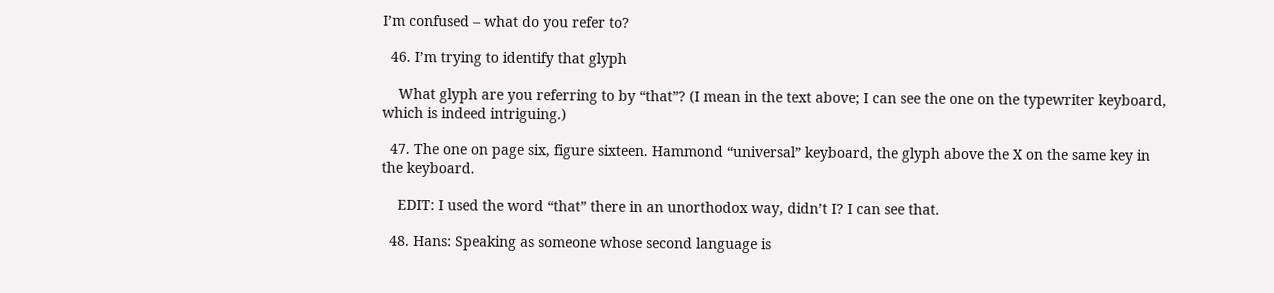I’m confused – what do you refer to?

  46. I’m trying to identify that glyph

    What glyph are you referring to by “that”? (I mean in the text above; I can see the one on the typewriter keyboard, which is indeed intriguing.)

  47. The one on page six, figure sixteen. Hammond “universal” keyboard, the glyph above the X on the same key in the keyboard.

    EDIT: I used the word “that” there in an unorthodox way, didn’t I? I can see that.

  48. Hans: Speaking as someone whose second language is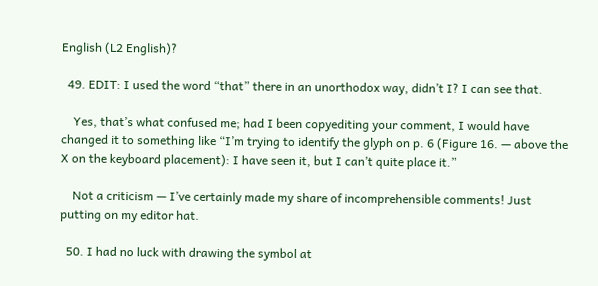English (L2 English)?

  49. EDIT: I used the word “that” there in an unorthodox way, didn’t I? I can see that.

    Yes, that’s what confused me; had I been copyediting your comment, I would have changed it to something like “I’m trying to identify the glyph on p. 6 (Figure 16. — above the X on the keyboard placement): I have seen it, but I can’t quite place it.”

    Not a criticism — I’ve certainly made my share of incomprehensible comments! Just putting on my editor hat.

  50. I had no luck with drawing the symbol at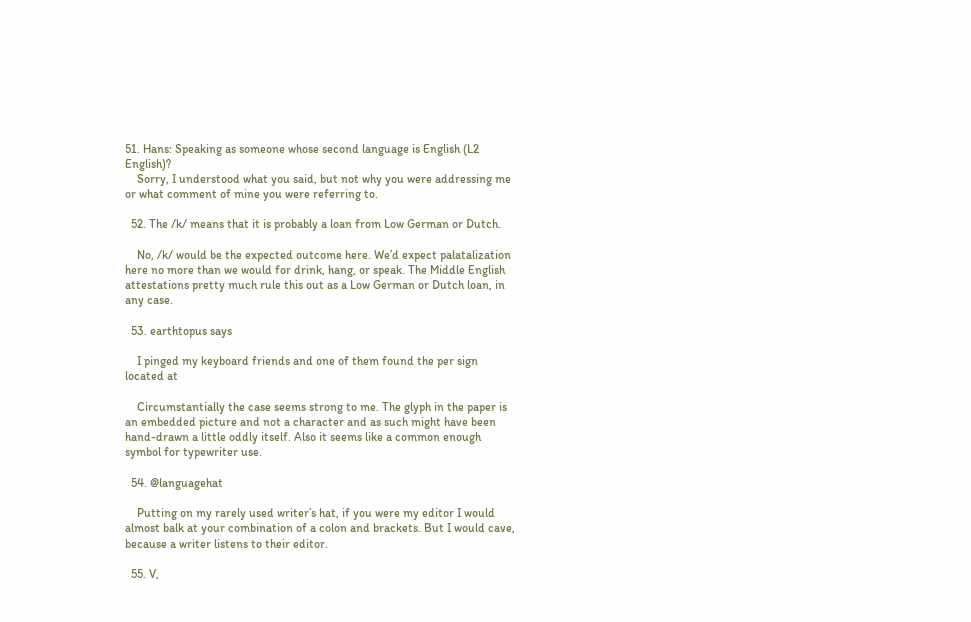51. Hans: Speaking as someone whose second language is English (L2 English)?
    Sorry, I understood what you said, but not why you were addressing me or what comment of mine you were referring to.

  52. The /k/ means that it is probably a loan from Low German or Dutch.

    No, /k/ would be the expected outcome here. We’d expect palatalization here no more than we would for drink, hang, or speak. The Middle English attestations pretty much rule this out as a Low German or Dutch loan, in any case.

  53. earthtopus says

    I pinged my keyboard friends and one of them found the per sign located at

    Circumstantially the case seems strong to me. The glyph in the paper is an embedded picture and not a character and as such might have been hand-drawn a little oddly itself. Also it seems like a common enough symbol for typewriter use.

  54. @languagehat

    Putting on my rarely used writer’s hat, if you were my editor I would almost balk at your combination of a colon and brackets. But I would cave, because a writer listens to their editor.

  55. V,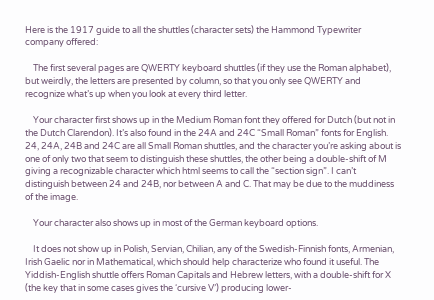Here is the 1917 guide to all the shuttles (character sets) the Hammond Typewriter company offered:

    The first several pages are QWERTY keyboard shuttles (if they use the Roman alphabet), but weirdly, the letters are presented by column, so that you only see QWERTY and recognize what’s up when you look at every third letter.

    Your character first shows up in the Medium Roman font they offered for Dutch (but not in the Dutch Clarendon). It’s also found in the 24A and 24C “Small Roman” fonts for English. 24, 24A, 24B and 24C are all Small Roman shuttles, and the character you’re asking about is one of only two that seem to distinguish these shuttles, the other being a double-shift of M giving a recognizable character which html seems to call the “section sign”. I can’t distinguish between 24 and 24B, nor between A and C. That may be due to the muddiness of the image.

    Your character also shows up in most of the German keyboard options.

    It does not show up in Polish, Servian, Chilian, any of the Swedish-Finnish fonts, Armenian, Irish Gaelic nor in Mathematical, which should help characterize who found it useful. The Yiddish-English shuttle offers Roman Capitals and Hebrew letters, with a double-shift for X (the key that in some cases gives the ‘cursive V’) producing lower-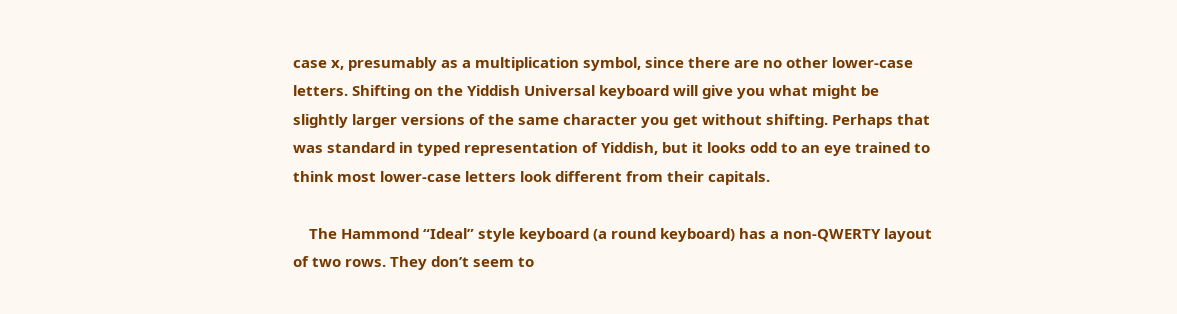case x, presumably as a multiplication symbol, since there are no other lower-case letters. Shifting on the Yiddish Universal keyboard will give you what might be slightly larger versions of the same character you get without shifting. Perhaps that was standard in typed representation of Yiddish, but it looks odd to an eye trained to think most lower-case letters look different from their capitals.

    The Hammond “Ideal” style keyboard (a round keyboard) has a non-QWERTY layout of two rows. They don’t seem to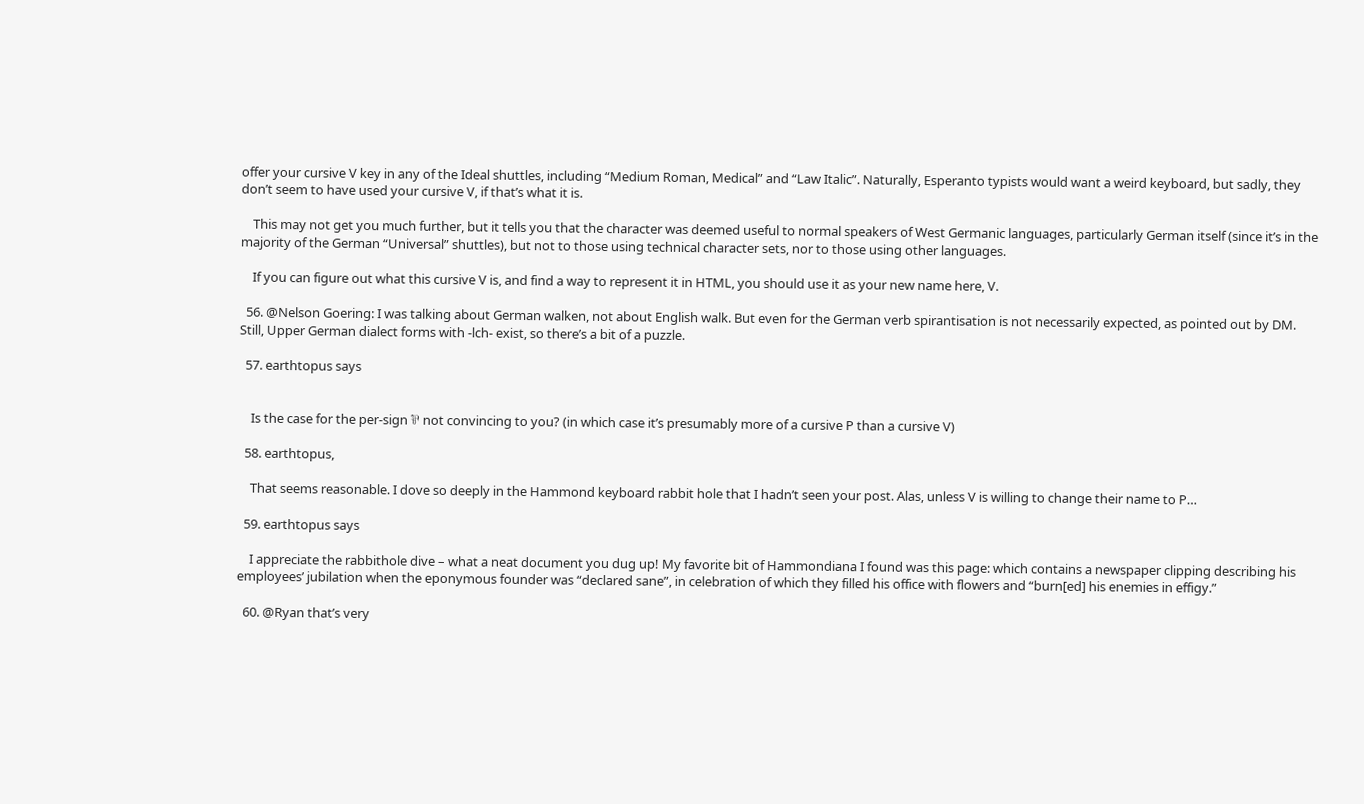offer your cursive V key in any of the Ideal shuttles, including “Medium Roman, Medical” and “Law Italic”. Naturally, Esperanto typists would want a weird keyboard, but sadly, they don’t seem to have used your cursive V, if that’s what it is.

    This may not get you much further, but it tells you that the character was deemed useful to normal speakers of West Germanic languages, particularly German itself (since it’s in the majority of the German “Universal” shuttles), but not to those using technical character sets, nor to those using other languages.

    If you can figure out what this cursive V is, and find a way to represent it in HTML, you should use it as your new name here, V.

  56. @Nelson Goering: I was talking about German walken, not about English walk. But even for the German verb spirantisation is not necessarily expected, as pointed out by DM. Still, Upper German dialect forms with -lch- exist, so there’s a bit of a puzzle.

  57. earthtopus says


    Is the case for the per-sign ⅌ not convincing to you? (in which case it’s presumably more of a cursive P than a cursive V)

  58. earthtopus,

    That seems reasonable. I dove so deeply in the Hammond keyboard rabbit hole that I hadn’t seen your post. Alas, unless V is willing to change their name to P…

  59. earthtopus says

    I appreciate the rabbithole dive – what a neat document you dug up! My favorite bit of Hammondiana I found was this page: which contains a newspaper clipping describing his employees’ jubilation when the eponymous founder was “declared sane”, in celebration of which they filled his office with flowers and “burn[ed] his enemies in effigy.”

  60. @Ryan that’s very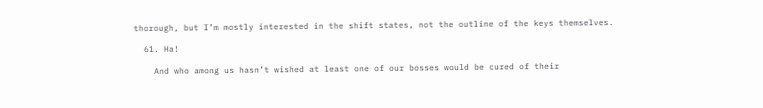thorough, but I’m mostly interested in the shift states, not the outline of the keys themselves.

  61. Ha!

    And who among us hasn’t wished at least one of our bosses would be cured of their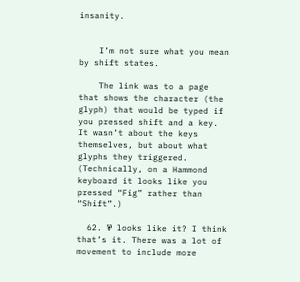insanity.


    I’m not sure what you mean by shift states.

    The link was to a page that shows the character (the glyph) that would be typed if you pressed shift and a key. It wasn’t about the keys themselves, but about what glyphs they triggered. (Technically, on a Hammond keyboard it looks like you pressed “Fig” rather than “Shift”.)

  62. ⅌ looks like it? I think that’s it. There was a lot of movement to include more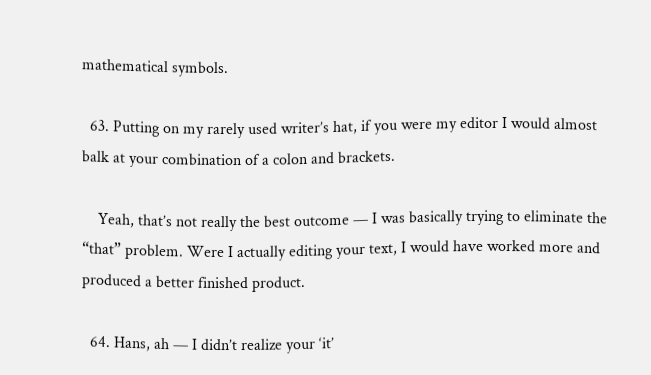mathematical symbols.

  63. Putting on my rarely used writer’s hat, if you were my editor I would almost balk at your combination of a colon and brackets.

    Yeah, that’s not really the best outcome — I was basically trying to eliminate the “that” problem. Were I actually editing your text, I would have worked more and produced a better finished product.

  64. Hans, ah — I didn’t realize your ‘it’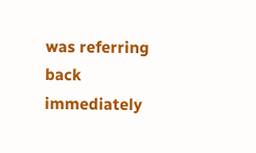was referring back immediately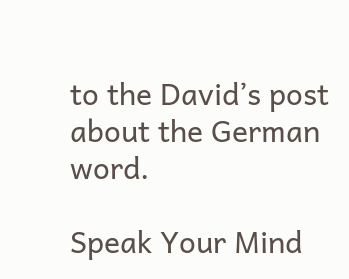to the David’s post about the German word.

Speak Your Mind